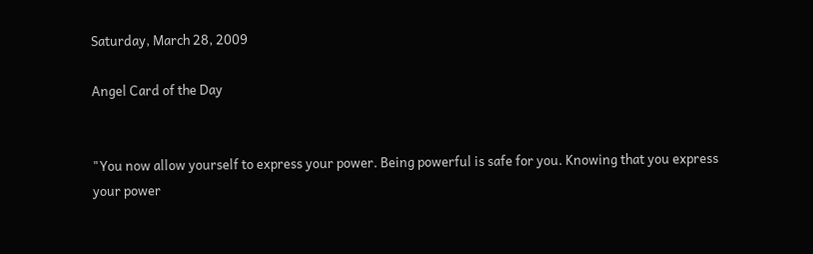Saturday, March 28, 2009

Angel Card of the Day


"You now allow yourself to express your power. Being powerful is safe for you. Knowing that you express your power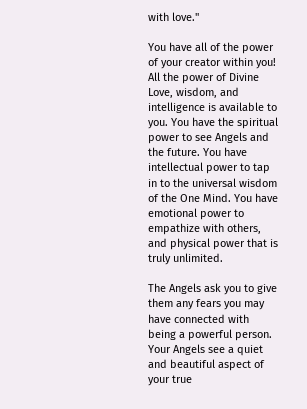with love."

You have all of the power of your creator within you! All the power of Divine Love, wisdom, and intelligence is available to you. You have the spiritual power to see Angels and the future. You have intellectual power to tap in to the universal wisdom of the One Mind. You have emotional power to empathize with others, and physical power that is truly unlimited.

The Angels ask you to give them any fears you may have connected with being a powerful person. Your Angels see a quiet and beautiful aspect of your true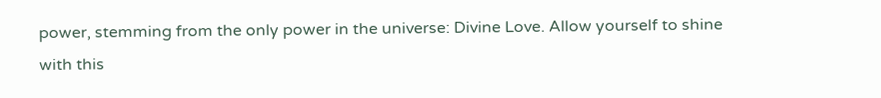power, stemming from the only power in the universe: Divine Love. Allow yourself to shine with this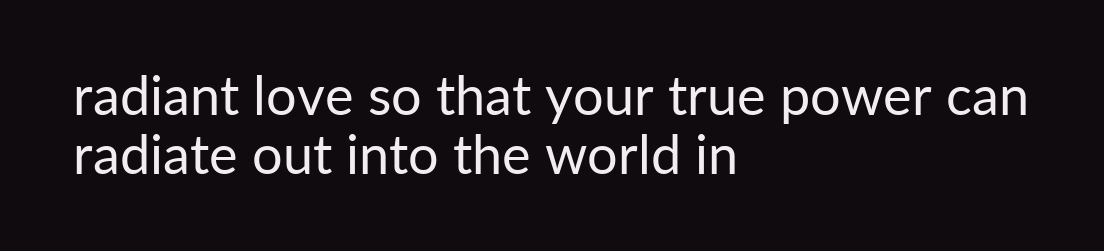radiant love so that your true power can radiate out into the world in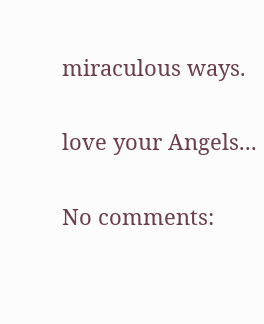miraculous ways.

love your Angels...

No comments: